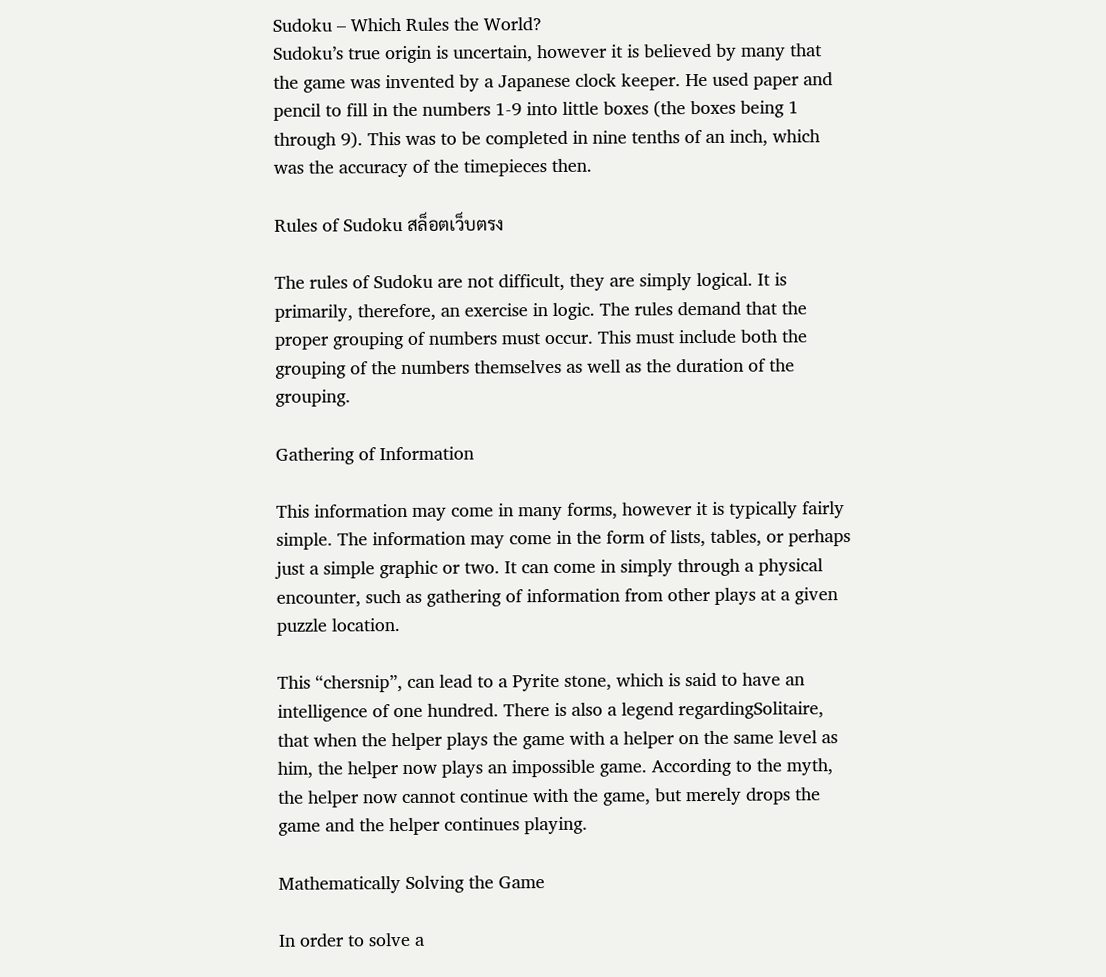Sudoku – Which Rules the World?
Sudoku’s true origin is uncertain, however it is believed by many that the game was invented by a Japanese clock keeper. He used paper and pencil to fill in the numbers 1-9 into little boxes (the boxes being 1 through 9). This was to be completed in nine tenths of an inch, which was the accuracy of the timepieces then.

Rules of Sudoku สล็อตเว็บตรง

The rules of Sudoku are not difficult, they are simply logical. It is primarily, therefore, an exercise in logic. The rules demand that the proper grouping of numbers must occur. This must include both the grouping of the numbers themselves as well as the duration of the grouping.

Gathering of Information

This information may come in many forms, however it is typically fairly simple. The information may come in the form of lists, tables, or perhaps just a simple graphic or two. It can come in simply through a physical encounter, such as gathering of information from other plays at a given puzzle location.

This “chersnip”, can lead to a Pyrite stone, which is said to have an intelligence of one hundred. There is also a legend regardingSolitaire, that when the helper plays the game with a helper on the same level as him, the helper now plays an impossible game. According to the myth, the helper now cannot continue with the game, but merely drops the game and the helper continues playing.

Mathematically Solving the Game

In order to solve a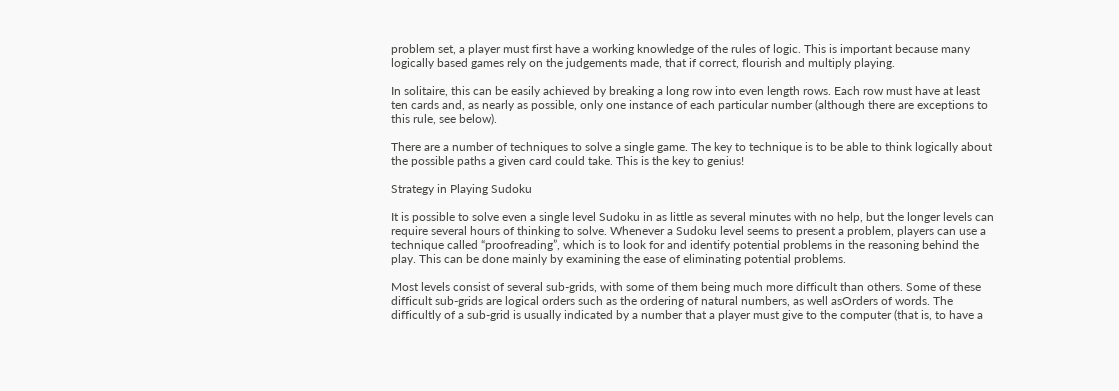problem set, a player must first have a working knowledge of the rules of logic. This is important because many logically based games rely on the judgements made, that if correct, flourish and multiply playing.

In solitaire, this can be easily achieved by breaking a long row into even length rows. Each row must have at least ten cards and, as nearly as possible, only one instance of each particular number (although there are exceptions to this rule, see below).

There are a number of techniques to solve a single game. The key to technique is to be able to think logically about the possible paths a given card could take. This is the key to genius!

Strategy in Playing Sudoku

It is possible to solve even a single level Sudoku in as little as several minutes with no help, but the longer levels can require several hours of thinking to solve. Whenever a Sudoku level seems to present a problem, players can use a technique called “proofreading”, which is to look for and identify potential problems in the reasoning behind the play. This can be done mainly by examining the ease of eliminating potential problems.

Most levels consist of several sub-grids, with some of them being much more difficult than others. Some of these difficult sub-grids are logical orders such as the ordering of natural numbers, as well asOrders of words. The difficultly of a sub-grid is usually indicated by a number that a player must give to the computer (that is, to have a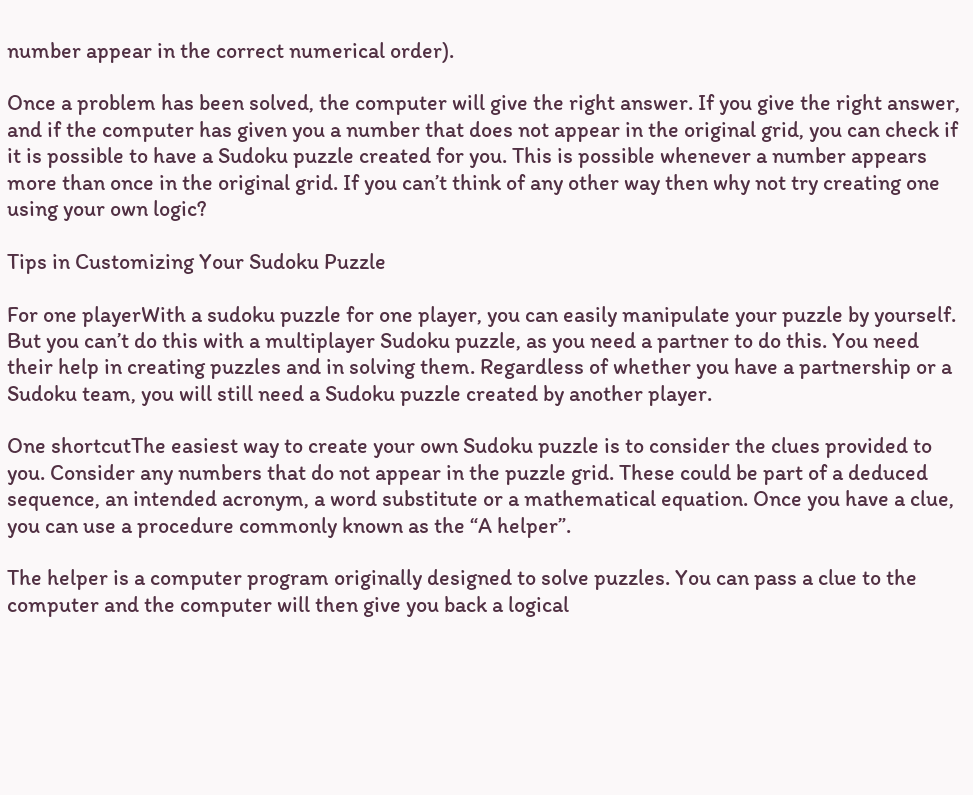number appear in the correct numerical order).

Once a problem has been solved, the computer will give the right answer. If you give the right answer, and if the computer has given you a number that does not appear in the original grid, you can check if it is possible to have a Sudoku puzzle created for you. This is possible whenever a number appears more than once in the original grid. If you can’t think of any other way then why not try creating one using your own logic?

Tips in Customizing Your Sudoku Puzzle

For one playerWith a sudoku puzzle for one player, you can easily manipulate your puzzle by yourself. But you can’t do this with a multiplayer Sudoku puzzle, as you need a partner to do this. You need their help in creating puzzles and in solving them. Regardless of whether you have a partnership or a Sudoku team, you will still need a Sudoku puzzle created by another player.

One shortcutThe easiest way to create your own Sudoku puzzle is to consider the clues provided to you. Consider any numbers that do not appear in the puzzle grid. These could be part of a deduced sequence, an intended acronym, a word substitute or a mathematical equation. Once you have a clue, you can use a procedure commonly known as the “A helper”.

The helper is a computer program originally designed to solve puzzles. You can pass a clue to the computer and the computer will then give you back a logical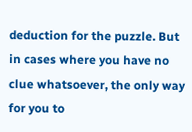deduction for the puzzle. But in cases where you have no clue whatsoever, the only way for you to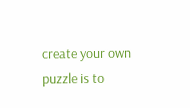create your own puzzle is to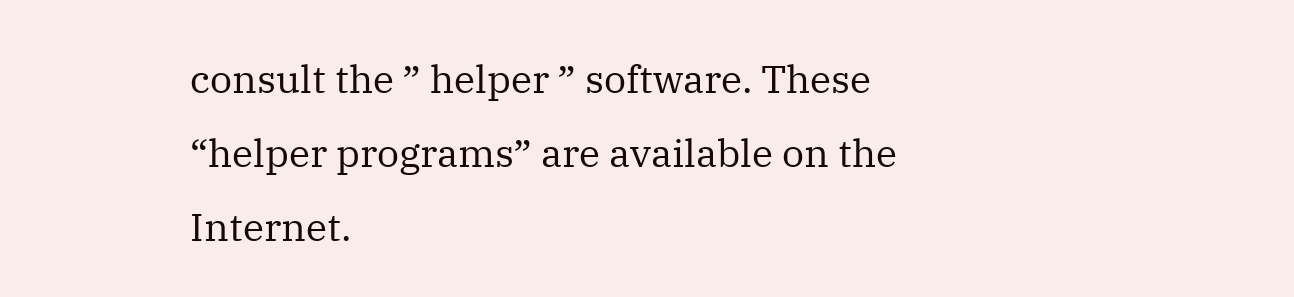consult the ” helper ” software. These “helper programs” are available on the Internet.